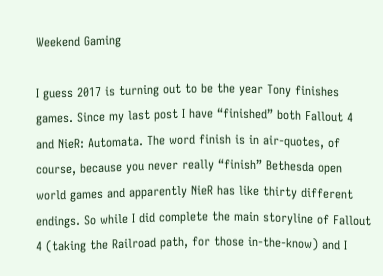Weekend Gaming

I guess 2017 is turning out to be the year Tony finishes games. Since my last post I have “finished” both Fallout 4 and NieR: Automata. The word finish is in air-quotes, of course, because you never really “finish” Bethesda open world games and apparently NieR has like thirty different endings. So while I did complete the main storyline of Fallout 4 (taking the Railroad path, for those in-the-know) and I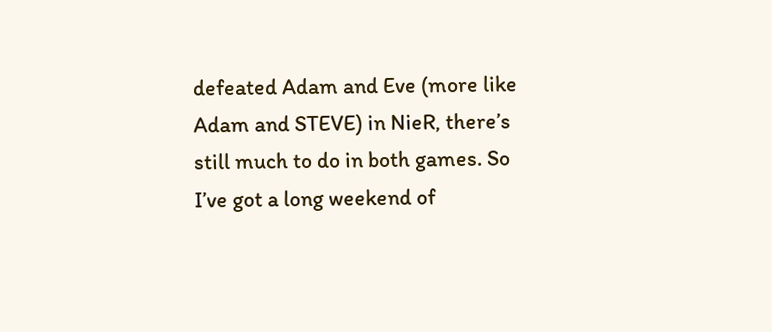defeated Adam and Eve (more like Adam and STEVE) in NieR, there’s still much to do in both games. So I’ve got a long weekend of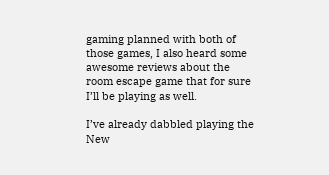gaming planned with both of those games, I also heard some awesome reviews about the room escape game that for sure I’ll be playing as well.

I’ve already dabbled playing the New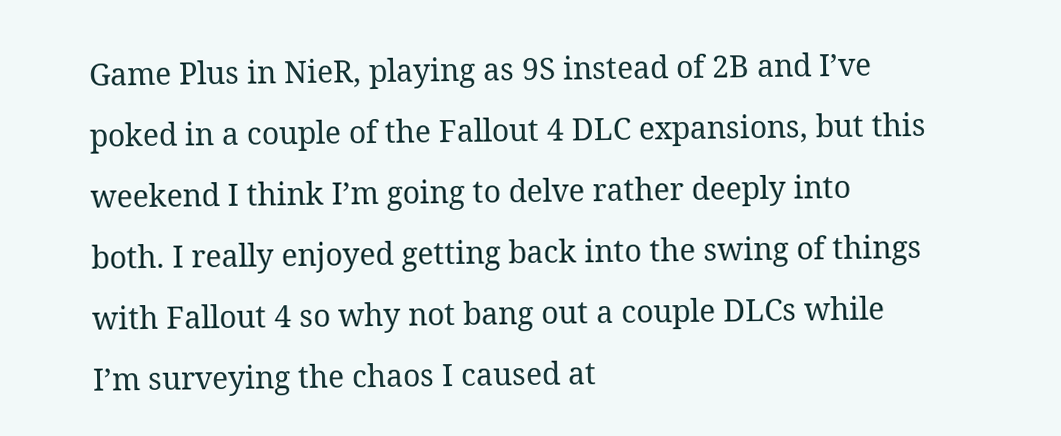Game Plus in NieR, playing as 9S instead of 2B and I’ve poked in a couple of the Fallout 4 DLC expansions, but this weekend I think I’m going to delve rather deeply into both. I really enjoyed getting back into the swing of things with Fallout 4 so why not bang out a couple DLCs while I’m surveying the chaos I caused at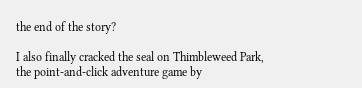the end of the story?

I also finally cracked the seal on Thimbleweed Park, the point-and-click adventure game by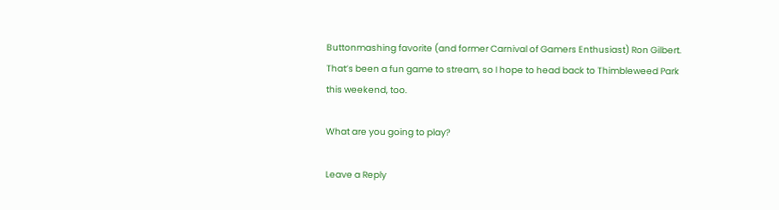Buttonmashing favorite (and former Carnival of Gamers Enthusiast) Ron Gilbert. That’s been a fun game to stream, so I hope to head back to Thimbleweed Park this weekend, too.

What are you going to play?

Leave a Reply